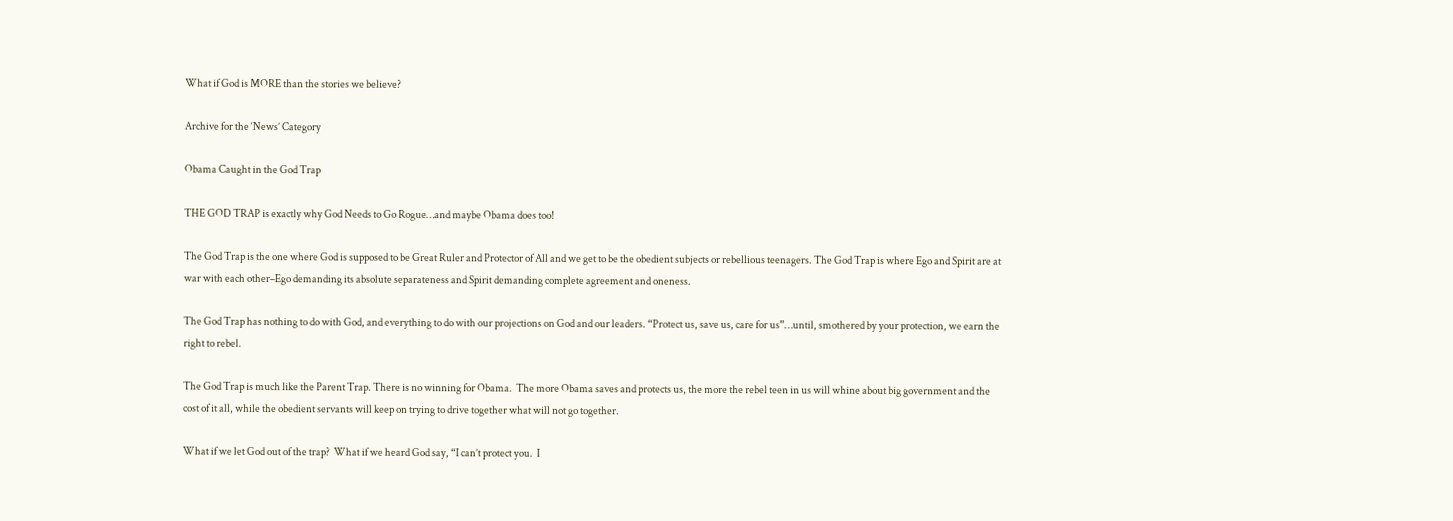What if God is MORE than the stories we believe?

Archive for the ‘News’ Category

Obama Caught in the God Trap

THE GOD TRAP is exactly why God Needs to Go Rogue…and maybe Obama does too!

The God Trap is the one where God is supposed to be Great Ruler and Protector of All and we get to be the obedient subjects or rebellious teenagers. The God Trap is where Ego and Spirit are at war with each other–Ego demanding its absolute separateness and Spirit demanding complete agreement and oneness.

The God Trap has nothing to do with God, and everything to do with our projections on God and our leaders. “Protect us, save us, care for us”…until, smothered by your protection, we earn the right to rebel.

The God Trap is much like the Parent Trap. There is no winning for Obama.  The more Obama saves and protects us, the more the rebel teen in us will whine about big government and the cost of it all, while the obedient servants will keep on trying to drive together what will not go together.

What if we let God out of the trap?  What if we heard God say, “I can’t protect you.  I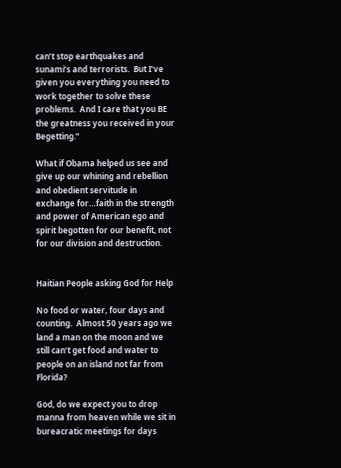can’t stop earthquakes and sunami’s and terrorists.  But I’ve given you everything you need to work together to solve these problems.  And I care that you BE the greatness you received in your Begetting.”

What if Obama helped us see and give up our whining and rebellion and obedient servitude in exchange for…faith in the strength and power of American ego and spirit begotten for our benefit, not for our division and destruction.


Haitian People asking God for Help

No food or water, four days and counting.  Almost 50 years ago we land a man on the moon and we still can’t get food and water to people on an island not far from Florida?

God, do we expect you to drop manna from heaven while we sit in bureacratic meetings for days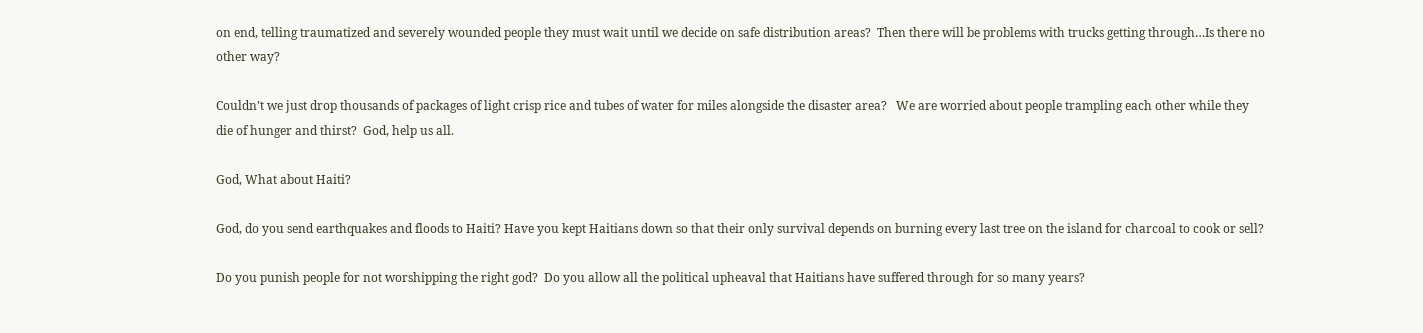on end, telling traumatized and severely wounded people they must wait until we decide on safe distribution areas?  Then there will be problems with trucks getting through…Is there no other way?

Couldn’t we just drop thousands of packages of light crisp rice and tubes of water for miles alongside the disaster area?   We are worried about people trampling each other while they die of hunger and thirst?  God, help us all.

God, What about Haiti?

God, do you send earthquakes and floods to Haiti? Have you kept Haitians down so that their only survival depends on burning every last tree on the island for charcoal to cook or sell?

Do you punish people for not worshipping the right god?  Do you allow all the political upheaval that Haitians have suffered through for so many years?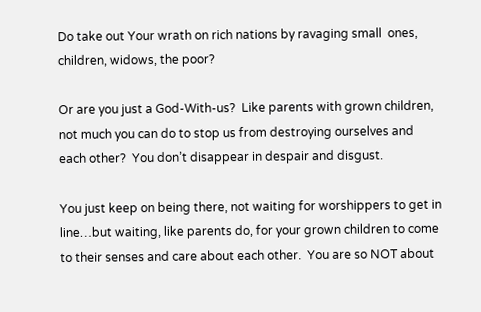Do take out Your wrath on rich nations by ravaging small  ones, children, widows, the poor?

Or are you just a God-With-us?  Like parents with grown children, not much you can do to stop us from destroying ourselves and each other?  You don’t disappear in despair and disgust.

You just keep on being there, not waiting for worshippers to get in line…but waiting, like parents do, for your grown children to come to their senses and care about each other.  You are so NOT about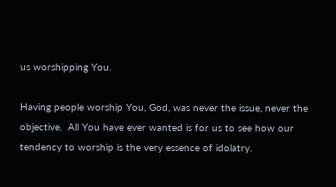us worshipping You.

Having people worship You, God, was never the issue, never the objective.  All You have ever wanted is for us to see how our tendency to worship is the very essence of idolatry.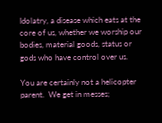Idolatry, a disease which eats at the core of us, whether we worship our bodies, material goods, status or gods who have control over us.

You are certainly not a helicopter parent.  We get in messes;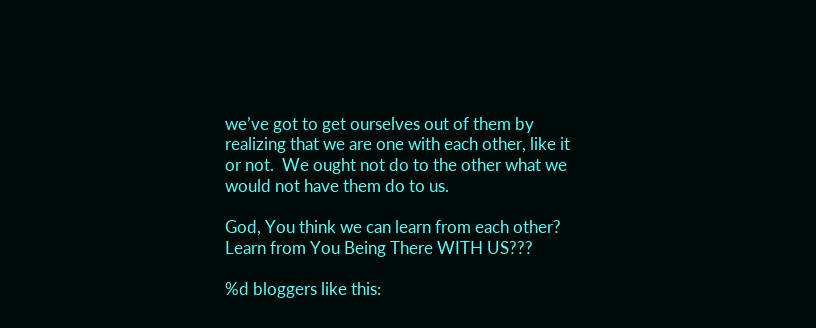we’ve got to get ourselves out of them by realizing that we are one with each other, like it or not.  We ought not do to the other what we would not have them do to us.

God, You think we can learn from each other?  Learn from You Being There WITH US???

%d bloggers like this: